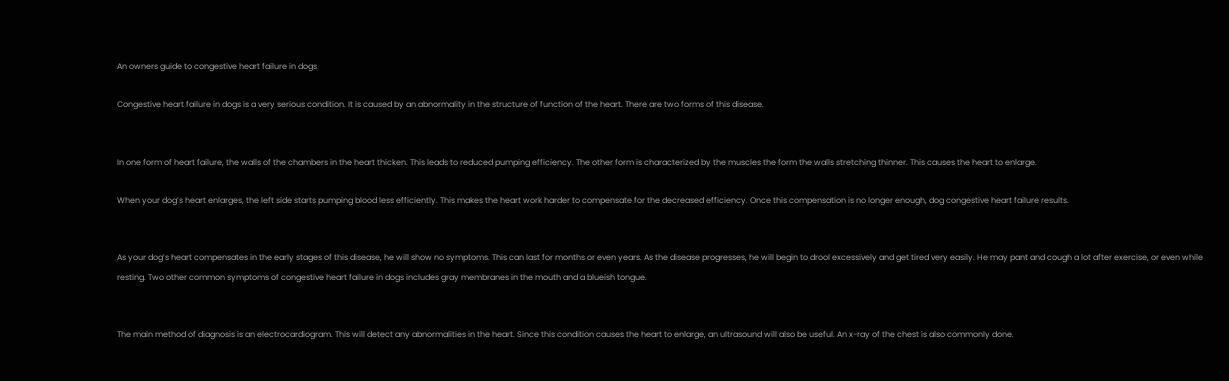An owners guide to congestive heart failure in dogs

Congestive heart failure in dogs is a very serious condition. It is caused by an abnormality in the structure of function of the heart. There are two forms of this disease.


In one form of heart failure, the walls of the chambers in the heart thicken. This leads to reduced pumping efficiency. The other form is characterized by the muscles the form the walls stretching thinner. This causes the heart to enlarge.

When your dog’s heart enlarges, the left side starts pumping blood less efficiently. This makes the heart work harder to compensate for the decreased efficiency. Once this compensation is no longer enough, dog congestive heart failure results.


As your dog’s heart compensates in the early stages of this disease, he will show no symptoms. This can last for months or even years. As the disease progresses, he will begin to drool excessively and get tired very easily. He may pant and cough a lot after exercise, or even while resting. Two other common symptoms of congestive heart failure in dogs includes gray membranes in the mouth and a blueish tongue.


The main method of diagnosis is an electrocardiogram. This will detect any abnormalities in the heart. Since this condition causes the heart to enlarge, an ultrasound will also be useful. An x-ray of the chest is also commonly done.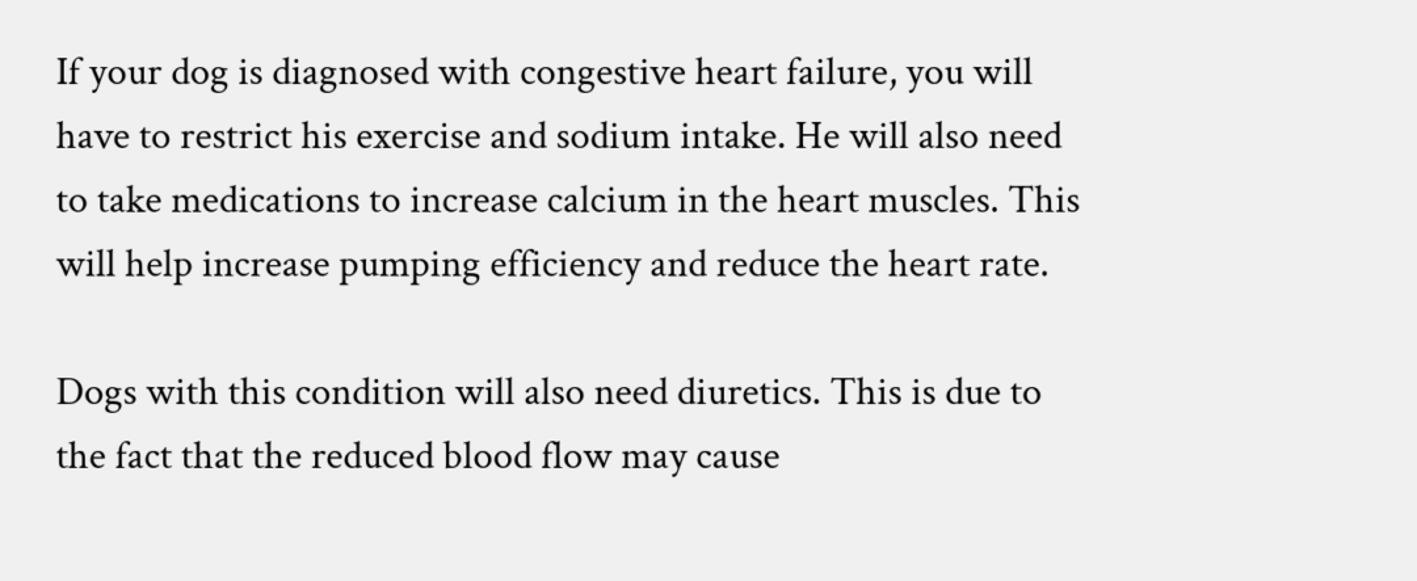If your dog is diagnosed with congestive heart failure, you will have to restrict his exercise and sodium intake. He will also need to take medications to increase calcium in the heart muscles. This will help increase pumping efficiency and reduce the heart rate.

Dogs with this condition will also need diuretics. This is due to the fact that the reduced blood flow may cause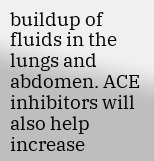buildup of fluids in the lungs and abdomen. ACE inhibitors will also help increase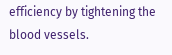efficiency by tightening the blood vessels.